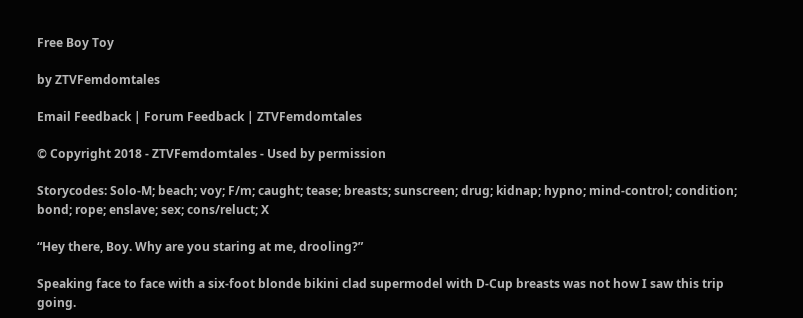Free Boy Toy

by ZTVFemdomtales

Email Feedback | Forum Feedback | ZTVFemdomtales

© Copyright 2018 - ZTVFemdomtales - Used by permission

Storycodes: Solo-M; beach; voy; F/m; caught; tease; breasts; sunscreen; drug; kidnap; hypno; mind-control; condition; bond; rope; enslave; sex; cons/reluct; X

“Hey there, Boy. Why are you staring at me, drooling?”

Speaking face to face with a six-foot blonde bikini clad supermodel with D-Cup breasts was not how I saw this trip going.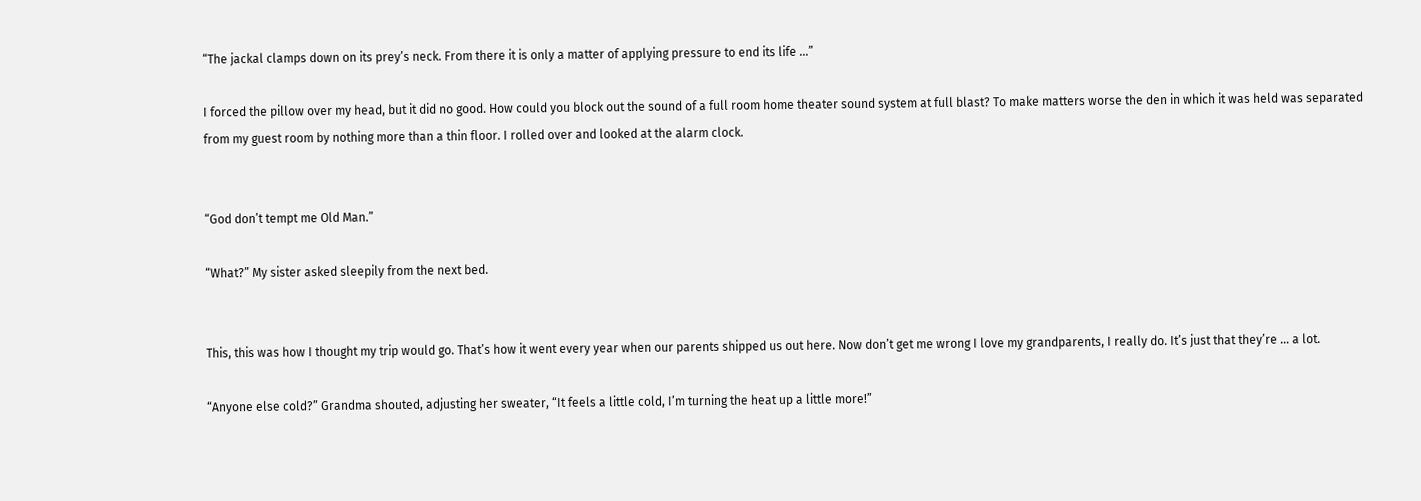“The jackal clamps down on its prey’s neck. From there it is only a matter of applying pressure to end its life …”

I forced the pillow over my head, but it did no good. How could you block out the sound of a full room home theater sound system at full blast? To make matters worse the den in which it was held was separated from my guest room by nothing more than a thin floor. I rolled over and looked at the alarm clock.


“God don’t tempt me Old Man.”

“What?” My sister asked sleepily from the next bed.


This, this was how I thought my trip would go. That’s how it went every year when our parents shipped us out here. Now don’t get me wrong I love my grandparents, I really do. It’s just that they’re … a lot.

“Anyone else cold?” Grandma shouted, adjusting her sweater, “It feels a little cold, I’m turning the heat up a little more!”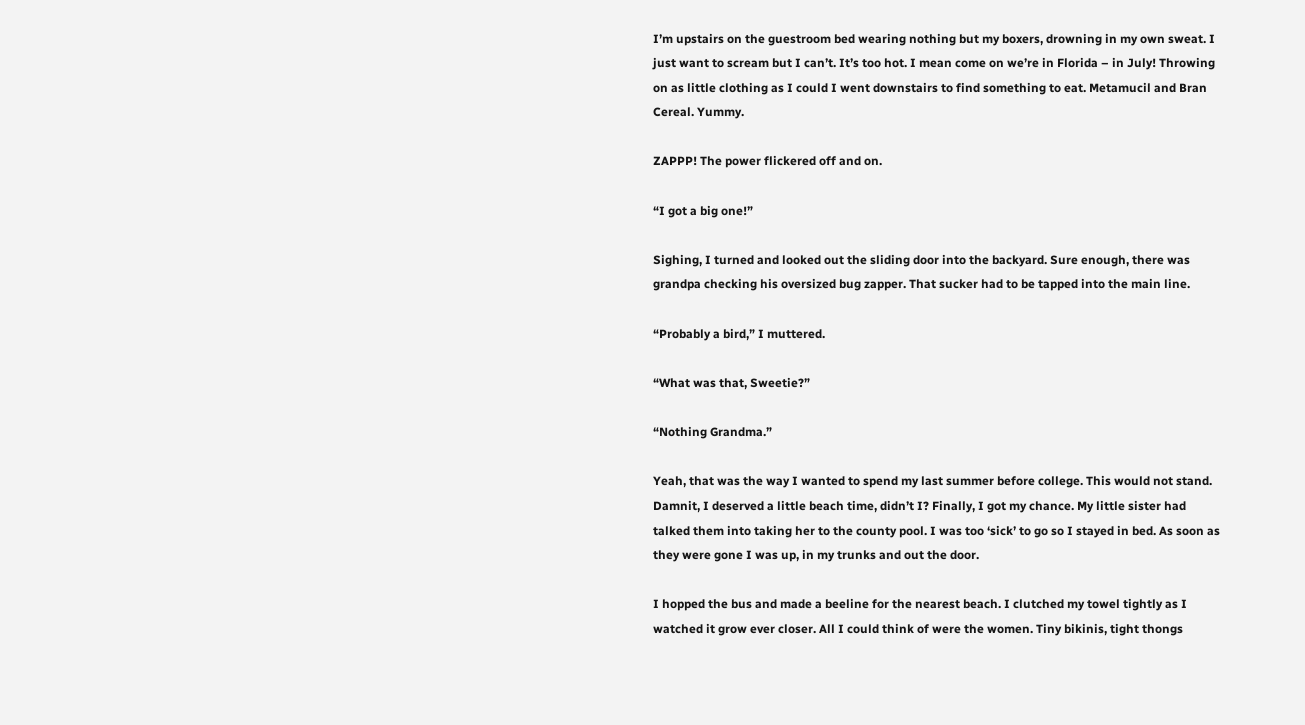I’m upstairs on the guestroom bed wearing nothing but my boxers, drowning in my own sweat. I just want to scream but I can’t. It’s too hot. I mean come on we’re in Florida – in July! Throwing on as little clothing as I could I went downstairs to find something to eat. Metamucil and Bran Cereal. Yummy.

ZAPPP! The power flickered off and on.

“I got a big one!”

Sighing, I turned and looked out the sliding door into the backyard. Sure enough, there was grandpa checking his oversized bug zapper. That sucker had to be tapped into the main line.

“Probably a bird,” I muttered.

“What was that, Sweetie?”

“Nothing Grandma.”

Yeah, that was the way I wanted to spend my last summer before college. This would not stand. Damnit, I deserved a little beach time, didn’t I? Finally, I got my chance. My little sister had talked them into taking her to the county pool. I was too ‘sick’ to go so I stayed in bed. As soon as they were gone I was up, in my trunks and out the door.

I hopped the bus and made a beeline for the nearest beach. I clutched my towel tightly as I watched it grow ever closer. All I could think of were the women. Tiny bikinis, tight thongs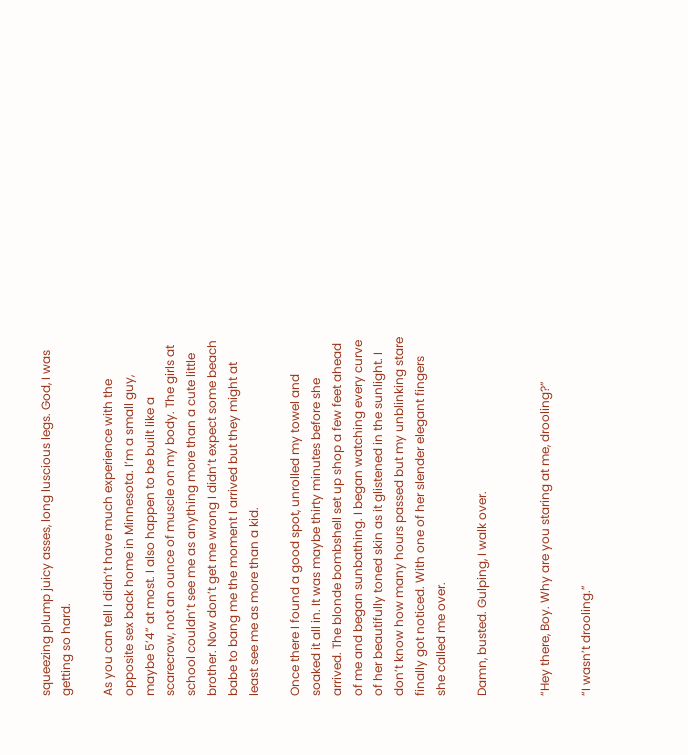squeezing plump juicy asses, long luscious legs. God, I was getting so hard.

As you can tell I didn’t have much experience with the opposite sex back home in Minnesota. I’m a small guy, maybe 5’4” at most. I also happen to be built like a scarecrow, not an ounce of muscle on my body. The girls at school couldn’t see me as anything more than a cute little brother. Now don’t get me wrong I didn’t expect some beach babe to bang me the moment I arrived but they might at least see me as more than a kid.

Once there I found a good spot, unrolled my towel and soaked it all in. It was maybe thirty minutes before she arrived. The blonde bombshell set up shop a few feet ahead of me and began sunbathing. I began watching every curve of her beautifully toned skin as it glistened in the sunlight. I don’t know how many hours passed but my unblinking stare finally got noticed. With one of her slender elegant fingers she called me over.

Damn, busted. Gulping, I walk over.


“Hey there, Boy. Why are you staring at me, drooling?”

“I wasn’t drooling.”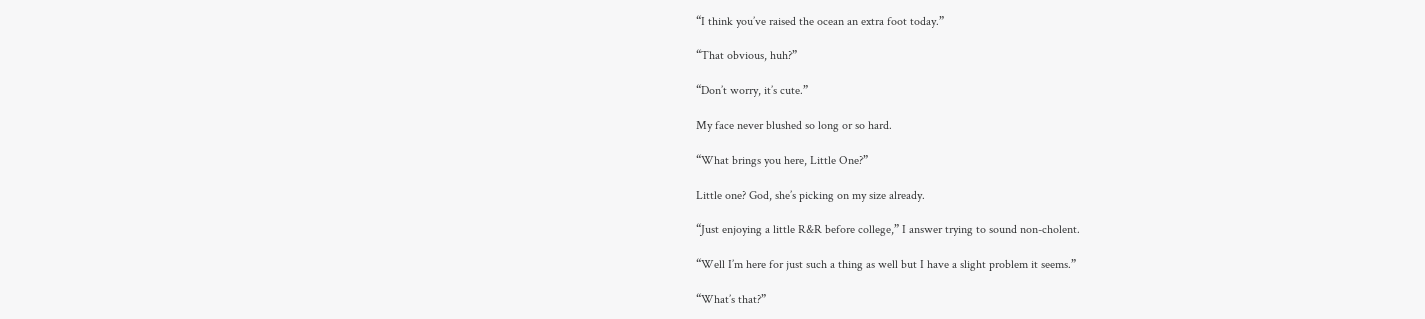“I think you’ve raised the ocean an extra foot today.”

“That obvious, huh?”

“Don’t worry, it’s cute.”

My face never blushed so long or so hard.

“What brings you here, Little One?”

Little one? God, she’s picking on my size already.

“Just enjoying a little R&R before college,” I answer trying to sound non-cholent.

“Well I’m here for just such a thing as well but I have a slight problem it seems.”

“What’s that?”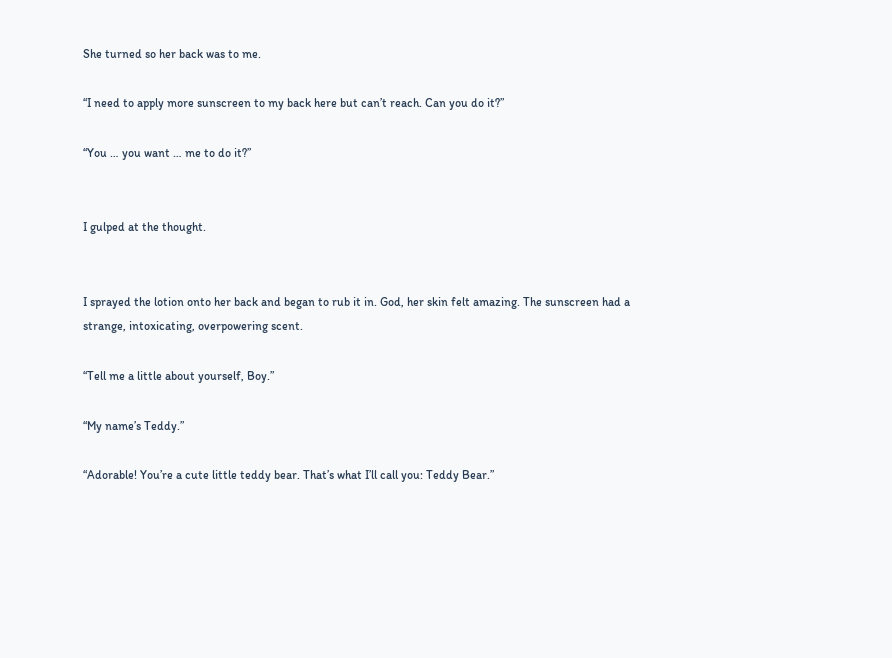She turned so her back was to me.

“I need to apply more sunscreen to my back here but can’t reach. Can you do it?”

“You … you want … me to do it?”


I gulped at the thought.


I sprayed the lotion onto her back and began to rub it in. God, her skin felt amazing. The sunscreen had a strange, intoxicating, overpowering scent.

“Tell me a little about yourself, Boy.”

“My name’s Teddy.”

“Adorable! You’re a cute little teddy bear. That’s what I’ll call you: Teddy Bear.”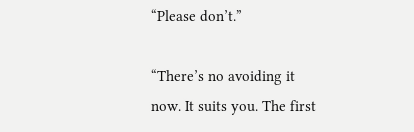“Please don’t.”

“There’s no avoiding it now. It suits you. The first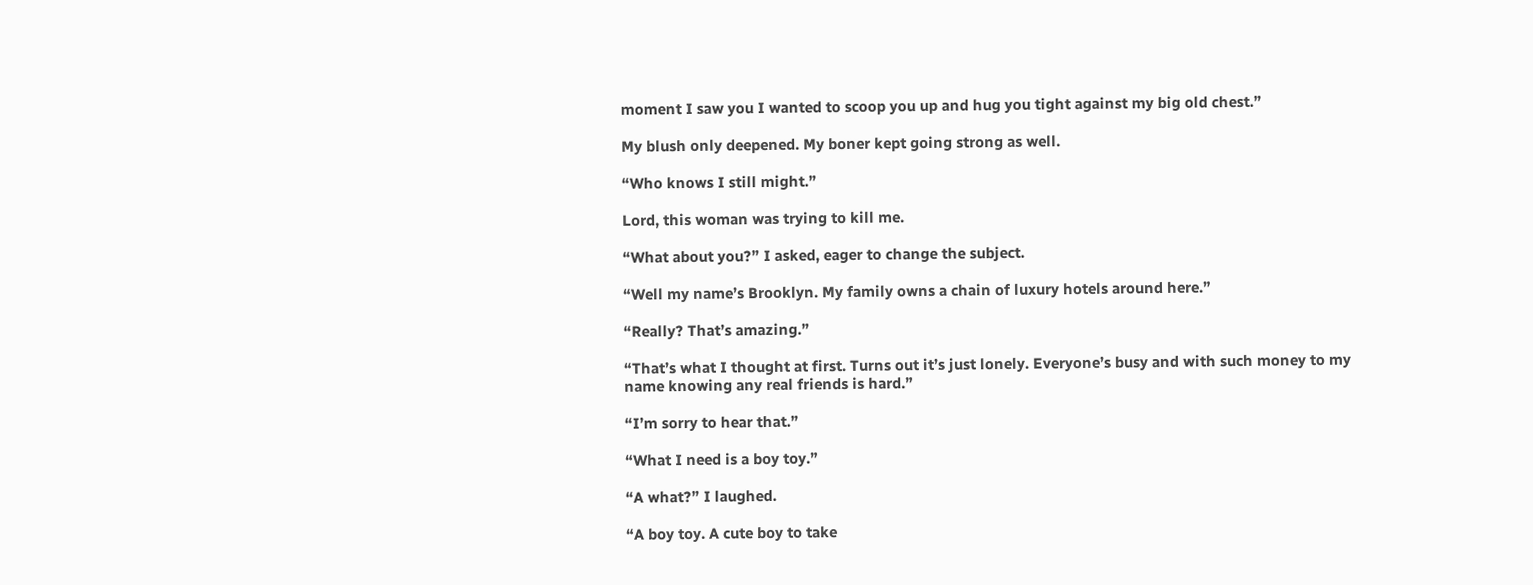moment I saw you I wanted to scoop you up and hug you tight against my big old chest.”

My blush only deepened. My boner kept going strong as well.

“Who knows I still might.”

Lord, this woman was trying to kill me.

“What about you?” I asked, eager to change the subject.

“Well my name’s Brooklyn. My family owns a chain of luxury hotels around here.”

“Really? That’s amazing.”

“That’s what I thought at first. Turns out it’s just lonely. Everyone’s busy and with such money to my name knowing any real friends is hard.”

“I’m sorry to hear that.”

“What I need is a boy toy.”

“A what?” I laughed.

“A boy toy. A cute boy to take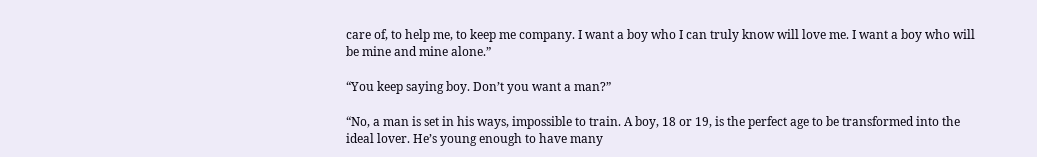care of, to help me, to keep me company. I want a boy who I can truly know will love me. I want a boy who will be mine and mine alone.”

“You keep saying boy. Don’t you want a man?”

“No, a man is set in his ways, impossible to train. A boy, 18 or 19, is the perfect age to be transformed into the ideal lover. He’s young enough to have many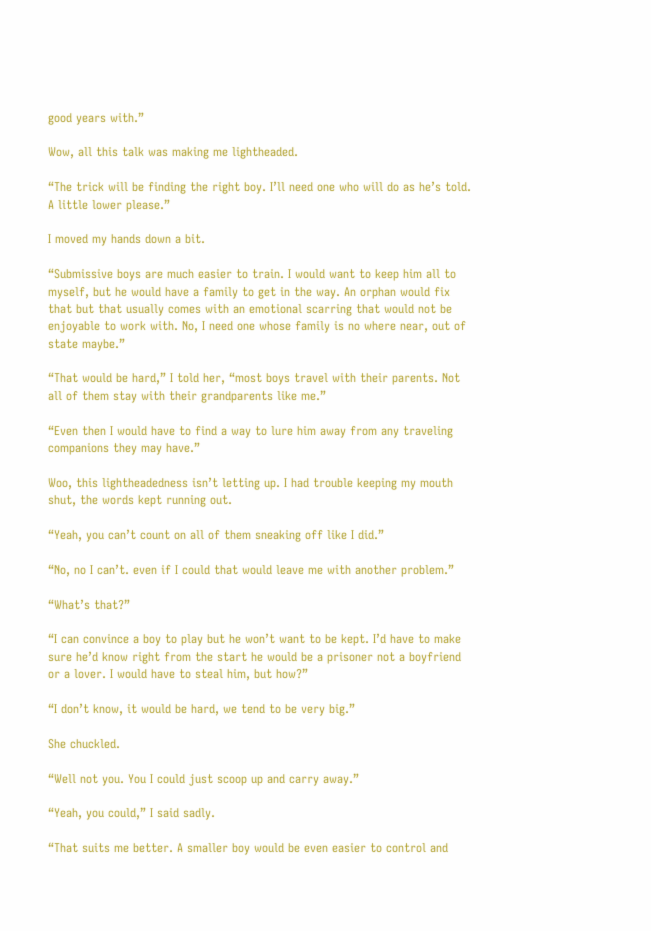good years with.”

Wow, all this talk was making me lightheaded.

“The trick will be finding the right boy. I’ll need one who will do as he’s told. A little lower please.”

I moved my hands down a bit.

“Submissive boys are much easier to train. I would want to keep him all to myself, but he would have a family to get in the way. An orphan would fix that but that usually comes with an emotional scarring that would not be enjoyable to work with. No, I need one whose family is no where near, out of state maybe.”

“That would be hard,” I told her, “most boys travel with their parents. Not all of them stay with their grandparents like me.”

“Even then I would have to find a way to lure him away from any traveling companions they may have.”

Woo, this lightheadedness isn’t letting up. I had trouble keeping my mouth shut, the words kept running out.

“Yeah, you can’t count on all of them sneaking off like I did.”

“No, no I can’t. even if I could that would leave me with another problem.”

“What’s that?”

“I can convince a boy to play but he won’t want to be kept. I’d have to make sure he’d know right from the start he would be a prisoner not a boyfriend or a lover. I would have to steal him, but how?”

“I don’t know, it would be hard, we tend to be very big.”

She chuckled.

“Well not you. You I could just scoop up and carry away.”

“Yeah, you could,” I said sadly.

“That suits me better. A smaller boy would be even easier to control and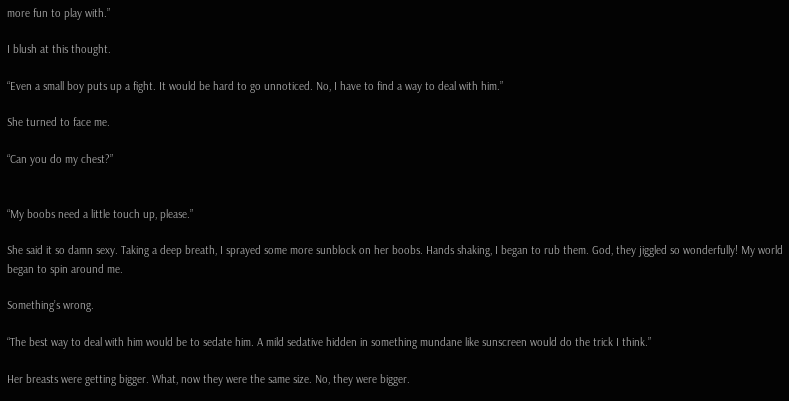more fun to play with.”

I blush at this thought.

“Even a small boy puts up a fight. It would be hard to go unnoticed. No, I have to find a way to deal with him.”

She turned to face me.

“Can you do my chest?”


“My boobs need a little touch up, please.”

She said it so damn sexy. Taking a deep breath, I sprayed some more sunblock on her boobs. Hands shaking, I began to rub them. God, they jiggled so wonderfully! My world began to spin around me.

Something’s wrong.

“The best way to deal with him would be to sedate him. A mild sedative hidden in something mundane like sunscreen would do the trick I think.”

Her breasts were getting bigger. What, now they were the same size. No, they were bigger.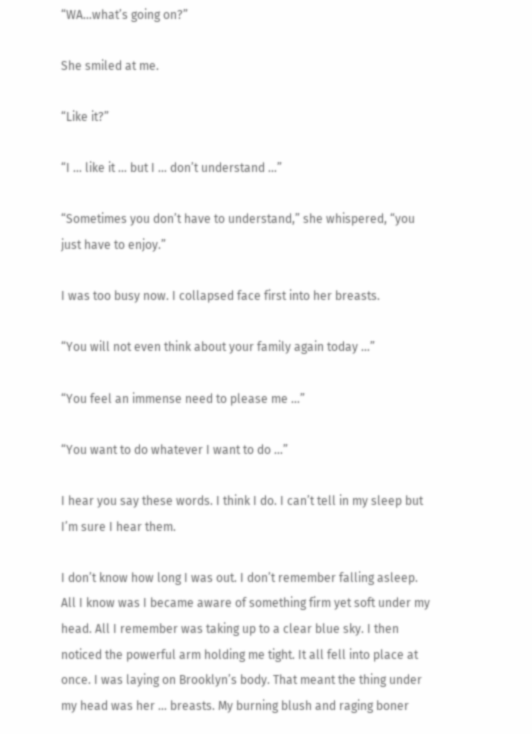“WA…what’s going on?”

She smiled at me.

“Like it?”

“I … like it … but I … don’t understand …”

“Sometimes you don’t have to understand,” she whispered, “you just have to enjoy.”

I was too busy now. I collapsed face first into her breasts.

“You will not even think about your family again today …”

“You feel an immense need to please me …”

“You want to do whatever I want to do …”

I hear you say these words. I think I do. I can’t tell in my sleep but I’m sure I hear them.

I don’t know how long I was out. I don’t remember falling asleep. All I know was I became aware of something firm yet soft under my head. All I remember was taking up to a clear blue sky. I then noticed the powerful arm holding me tight. It all fell into place at once. I was laying on Brooklyn’s body. That meant the thing under my head was her … breasts. My burning blush and raging boner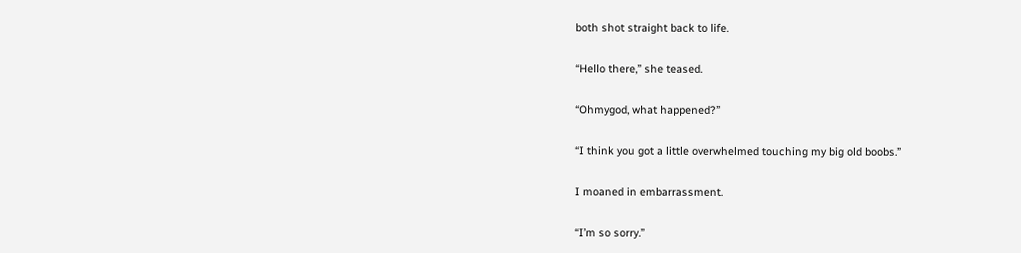both shot straight back to life.

“Hello there,” she teased.

“Ohmygod, what happened?”

“I think you got a little overwhelmed touching my big old boobs.”

I moaned in embarrassment.

“I’m so sorry.”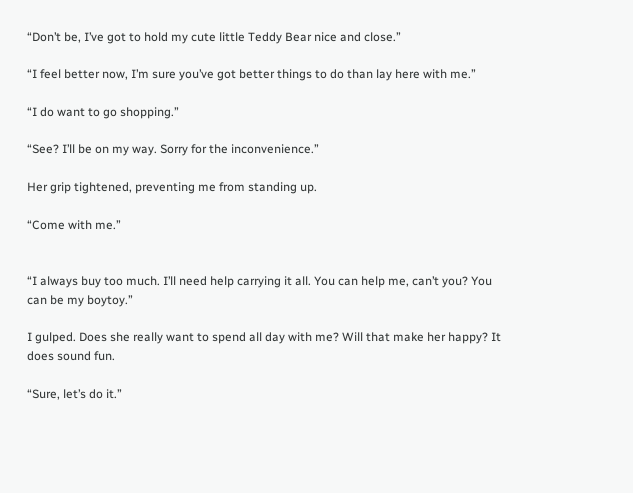“Don’t be, I’ve got to hold my cute little Teddy Bear nice and close.”

“I feel better now, I’m sure you’ve got better things to do than lay here with me.”

“I do want to go shopping.”

“See? I’ll be on my way. Sorry for the inconvenience.”

Her grip tightened, preventing me from standing up.

“Come with me.”


“I always buy too much. I’ll need help carrying it all. You can help me, can’t you? You can be my boytoy.”

I gulped. Does she really want to spend all day with me? Will that make her happy? It does sound fun.

“Sure, let’s do it.”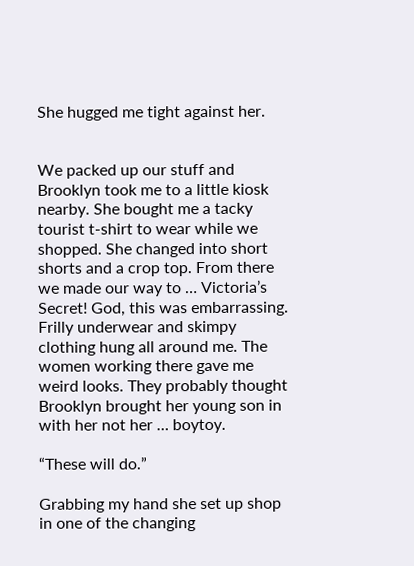She hugged me tight against her.


We packed up our stuff and Brooklyn took me to a little kiosk nearby. She bought me a tacky tourist t-shirt to wear while we shopped. She changed into short shorts and a crop top. From there we made our way to … Victoria’s Secret! God, this was embarrassing. Frilly underwear and skimpy clothing hung all around me. The women working there gave me weird looks. They probably thought Brooklyn brought her young son in with her not her … boytoy.

“These will do.”

Grabbing my hand she set up shop in one of the changing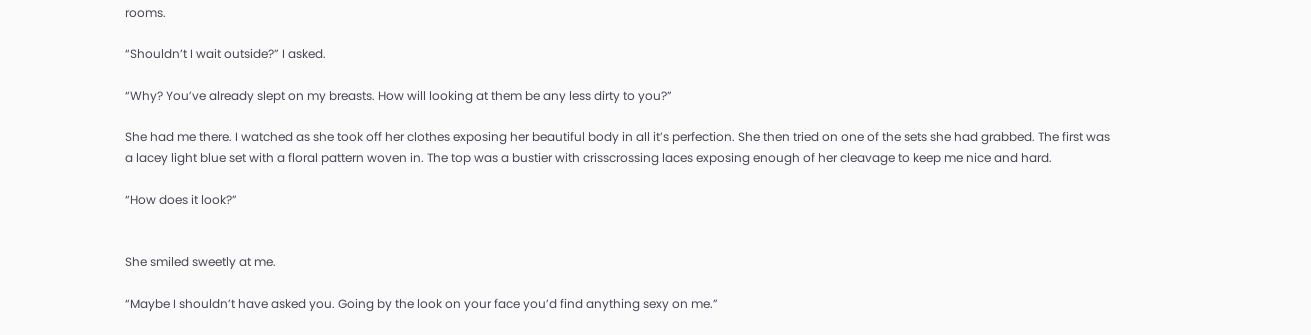rooms.

“Shouldn’t I wait outside?” I asked.

“Why? You’ve already slept on my breasts. How will looking at them be any less dirty to you?”

She had me there. I watched as she took off her clothes exposing her beautiful body in all it’s perfection. She then tried on one of the sets she had grabbed. The first was a lacey light blue set with a floral pattern woven in. The top was a bustier with crisscrossing laces exposing enough of her cleavage to keep me nice and hard.

“How does it look?”


She smiled sweetly at me.

“Maybe I shouldn’t have asked you. Going by the look on your face you’d find anything sexy on me.”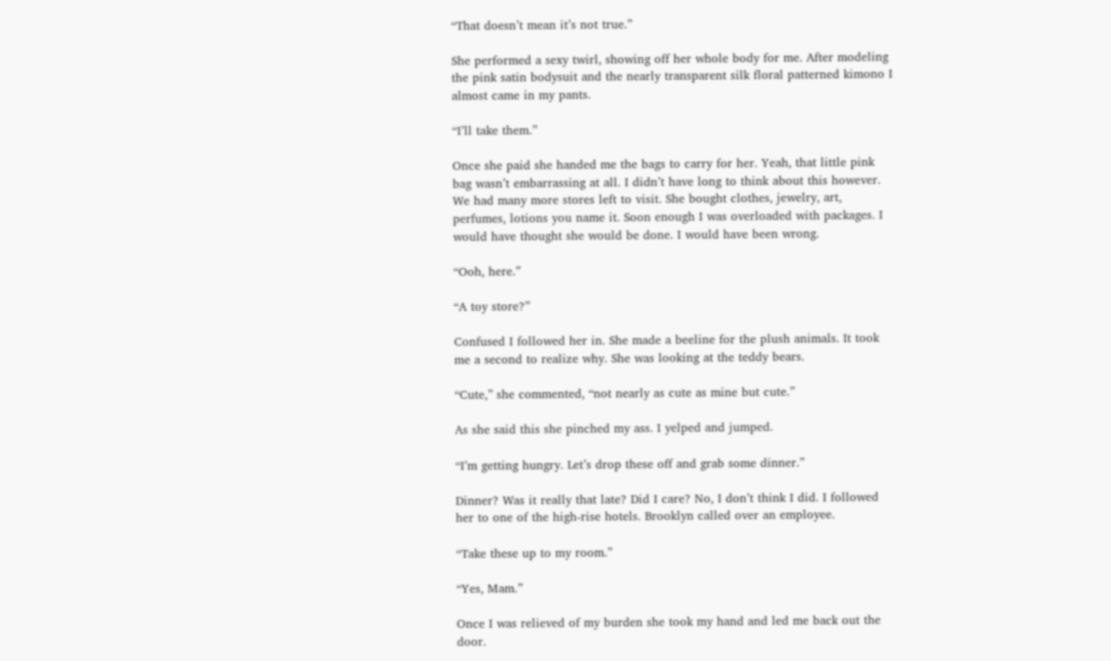“That doesn’t mean it’s not true.”

She performed a sexy twirl, showing off her whole body for me. After modeling the pink satin bodysuit and the nearly transparent silk floral patterned kimono I almost came in my pants.

“I’ll take them.”

Once she paid she handed me the bags to carry for her. Yeah, that little pink bag wasn’t embarrassing at all. I didn’t have long to think about this however. We had many more stores left to visit. She bought clothes, jewelry, art, perfumes, lotions you name it. Soon enough I was overloaded with packages. I would have thought she would be done. I would have been wrong.

“Ooh, here.”

“A toy store?”

Confused I followed her in. She made a beeline for the plush animals. It took me a second to realize why. She was looking at the teddy bears.

“Cute,” she commented, “not nearly as cute as mine but cute.”

As she said this she pinched my ass. I yelped and jumped.

“I’m getting hungry. Let’s drop these off and grab some dinner.”

Dinner? Was it really that late? Did I care? No, I don’t think I did. I followed her to one of the high-rise hotels. Brooklyn called over an employee.

“Take these up to my room.”

“Yes, Mam.”

Once I was relieved of my burden she took my hand and led me back out the door.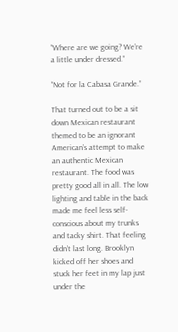“Where are we going? We’re a little under dressed.”

“Not for la Cabasa Grande.”

That turned out to be a sit down Mexican restaurant themed to be an ignorant American’s attempt to make an authentic Mexican restaurant. The food was pretty good all in all. The low lighting and table in the back made me feel less self-conscious about my trunks and tacky shirt. That feeling didn’t last long. Brooklyn kicked off her shoes and stuck her feet in my lap just under the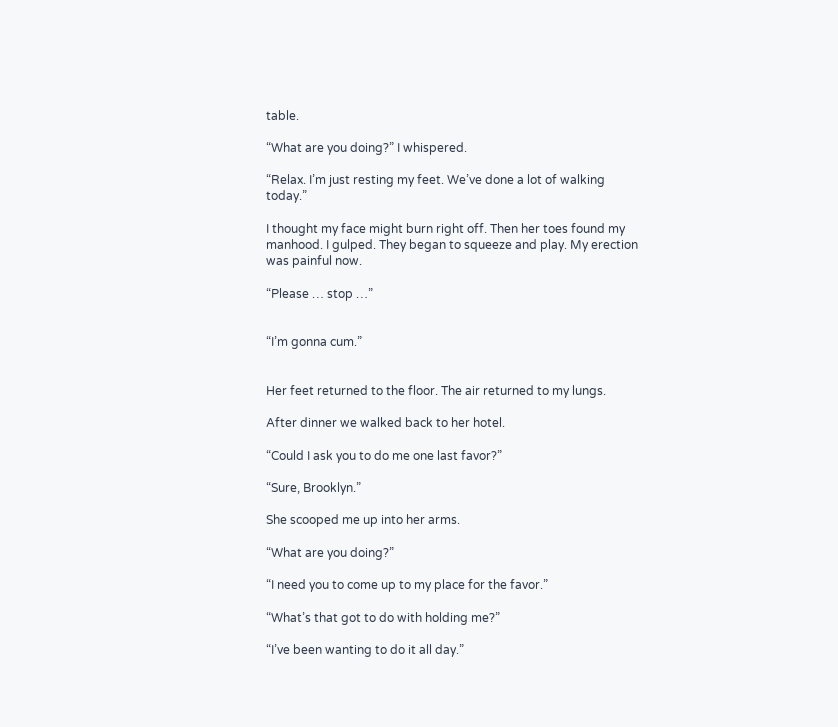table.

“What are you doing?” I whispered.

“Relax. I’m just resting my feet. We’ve done a lot of walking today.”

I thought my face might burn right off. Then her toes found my manhood. I gulped. They began to squeeze and play. My erection was painful now.

“Please … stop …”


“I’m gonna cum.”


Her feet returned to the floor. The air returned to my lungs.

After dinner we walked back to her hotel.

“Could I ask you to do me one last favor?”

“Sure, Brooklyn.”

She scooped me up into her arms.

“What are you doing?”

“I need you to come up to my place for the favor.”

“What’s that got to do with holding me?”

“I’ve been wanting to do it all day.”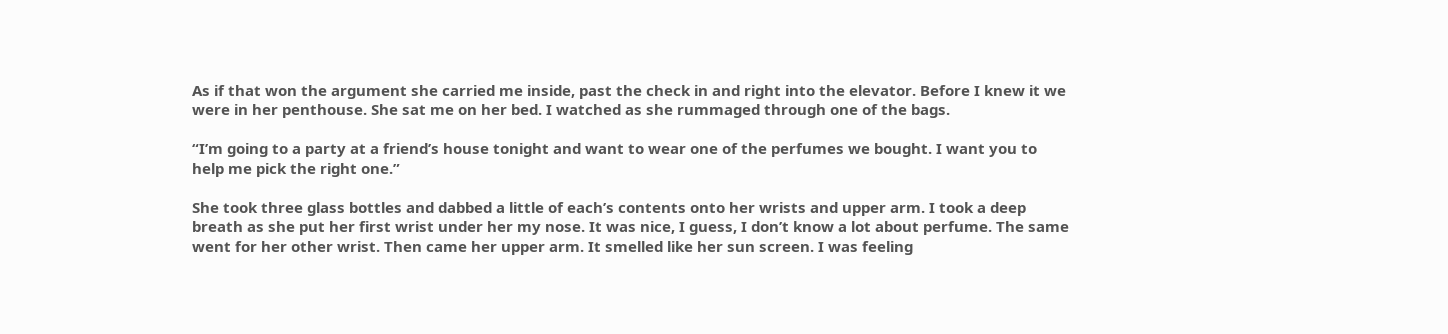As if that won the argument she carried me inside, past the check in and right into the elevator. Before I knew it we were in her penthouse. She sat me on her bed. I watched as she rummaged through one of the bags.

“I’m going to a party at a friend’s house tonight and want to wear one of the perfumes we bought. I want you to help me pick the right one.”

She took three glass bottles and dabbed a little of each’s contents onto her wrists and upper arm. I took a deep breath as she put her first wrist under her my nose. It was nice, I guess, I don’t know a lot about perfume. The same went for her other wrist. Then came her upper arm. It smelled like her sun screen. I was feeling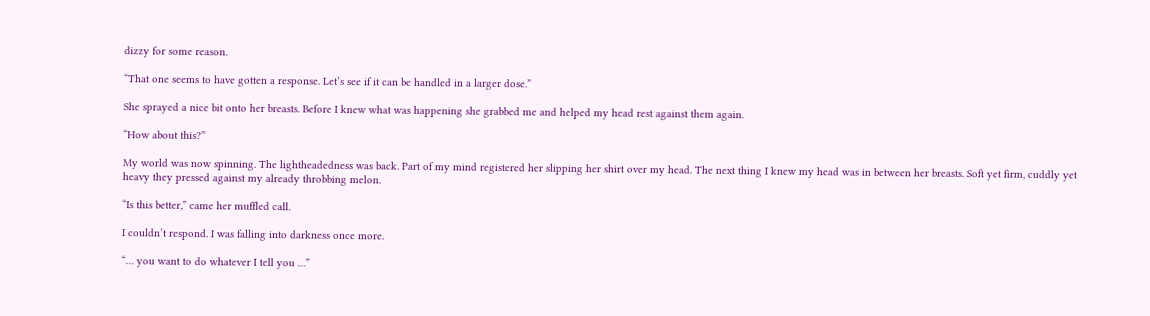dizzy for some reason.

“That one seems to have gotten a response. Let’s see if it can be handled in a larger dose.”

She sprayed a nice bit onto her breasts. Before I knew what was happening she grabbed me and helped my head rest against them again.

“How about this?”

My world was now spinning. The lightheadedness was back. Part of my mind registered her slipping her shirt over my head. The next thing I knew my head was in between her breasts. Soft yet firm, cuddly yet heavy they pressed against my already throbbing melon.

“Is this better,” came her muffled call.

I couldn’t respond. I was falling into darkness once more.

“… you want to do whatever I tell you …”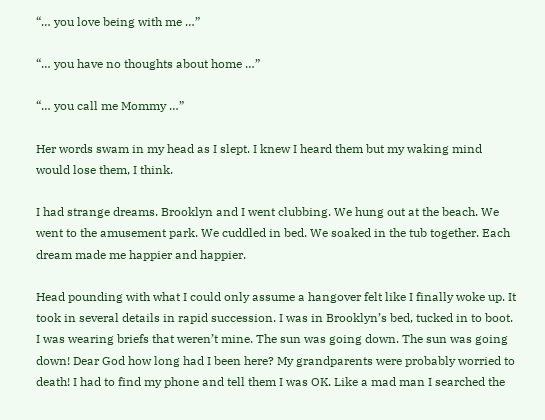“… you love being with me …”

“… you have no thoughts about home …”

“… you call me Mommy …”

Her words swam in my head as I slept. I knew I heard them but my waking mind would lose them, I think.

I had strange dreams. Brooklyn and I went clubbing. We hung out at the beach. We went to the amusement park. We cuddled in bed. We soaked in the tub together. Each dream made me happier and happier.

Head pounding with what I could only assume a hangover felt like I finally woke up. It took in several details in rapid succession. I was in Brooklyn’s bed, tucked in to boot. I was wearing briefs that weren’t mine. The sun was going down. The sun was going down! Dear God how long had I been here? My grandparents were probably worried to death! I had to find my phone and tell them I was OK. Like a mad man I searched the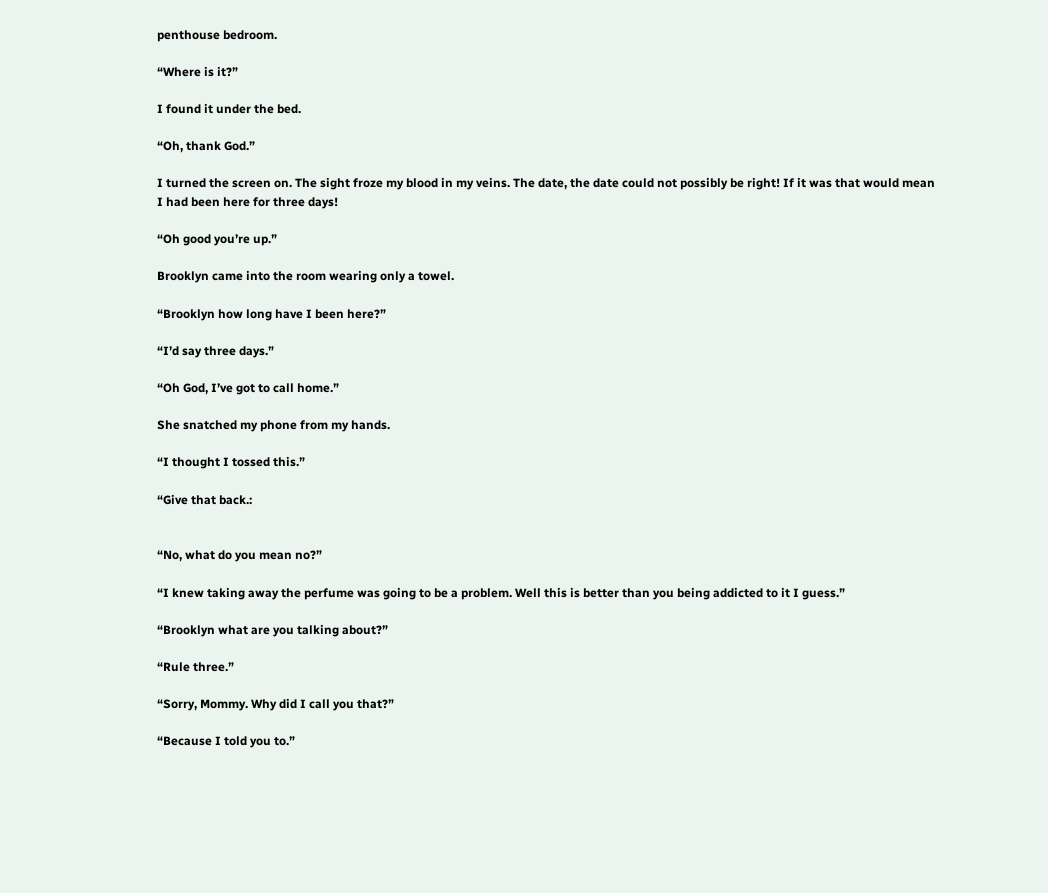penthouse bedroom.

“Where is it?”

I found it under the bed.

“Oh, thank God.”

I turned the screen on. The sight froze my blood in my veins. The date, the date could not possibly be right! If it was that would mean I had been here for three days!

“Oh good you’re up.”

Brooklyn came into the room wearing only a towel.

“Brooklyn how long have I been here?”

“I’d say three days.”

“Oh God, I’ve got to call home.”

She snatched my phone from my hands.

“I thought I tossed this.”

“Give that back.:


“No, what do you mean no?”

“I knew taking away the perfume was going to be a problem. Well this is better than you being addicted to it I guess.”

“Brooklyn what are you talking about?”

“Rule three.”

“Sorry, Mommy. Why did I call you that?”

“Because I told you to.”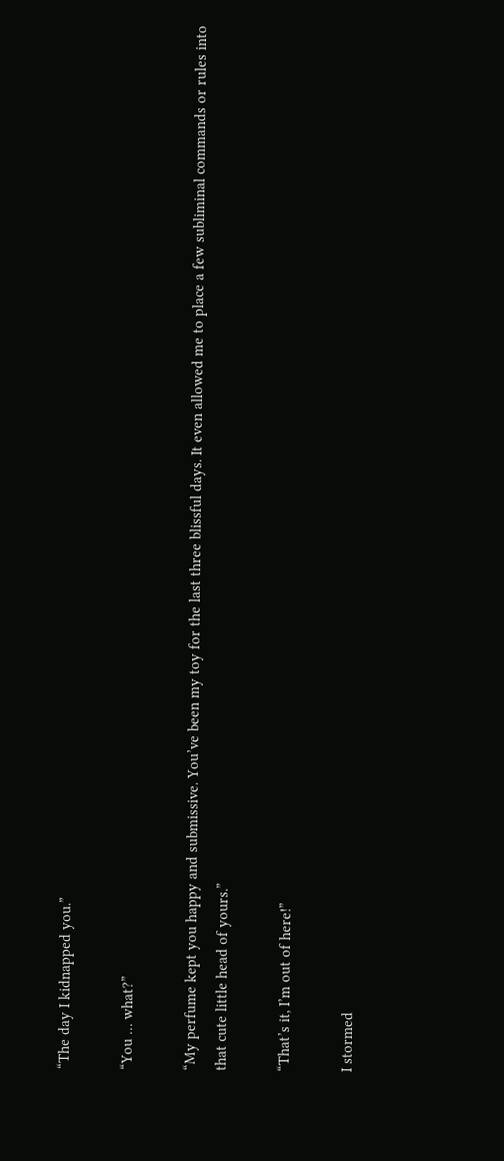“The day I kidnapped you.”

“You … what?”

“My perfume kept you happy and submissive. You’ve been my toy for the last three blissful days. It even allowed me to place a few subliminal commands or rules into that cute little head of yours.”

“That’s it, I’m out of here!”

I stormed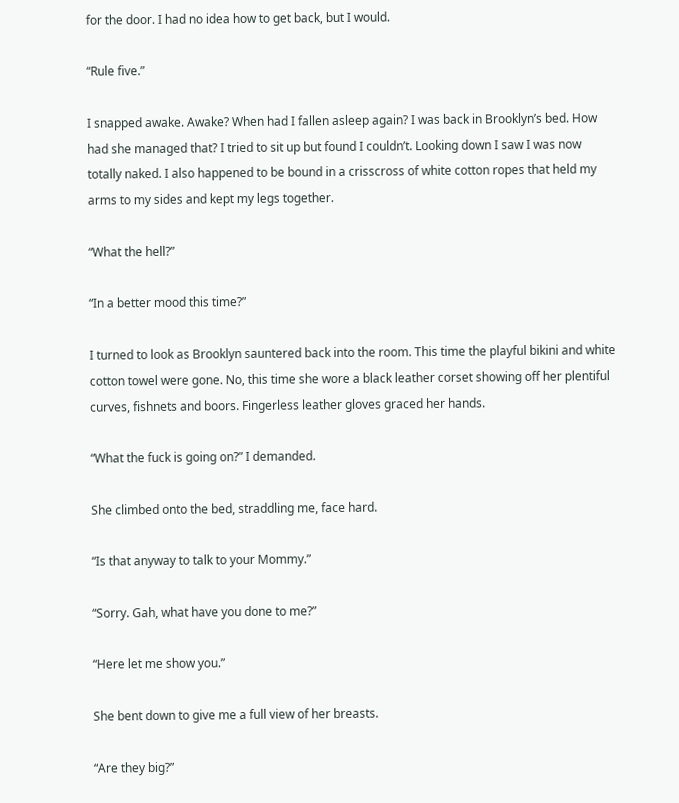for the door. I had no idea how to get back, but I would.

“Rule five.”

I snapped awake. Awake? When had I fallen asleep again? I was back in Brooklyn’s bed. How had she managed that? I tried to sit up but found I couldn’t. Looking down I saw I was now totally naked. I also happened to be bound in a crisscross of white cotton ropes that held my arms to my sides and kept my legs together.

“What the hell?”

“In a better mood this time?”

I turned to look as Brooklyn sauntered back into the room. This time the playful bikini and white cotton towel were gone. No, this time she wore a black leather corset showing off her plentiful curves, fishnets and boors. Fingerless leather gloves graced her hands.

“What the fuck is going on?” I demanded.

She climbed onto the bed, straddling me, face hard.

“Is that anyway to talk to your Mommy.”

“Sorry. Gah, what have you done to me?”

“Here let me show you.”

She bent down to give me a full view of her breasts.

“Are they big?”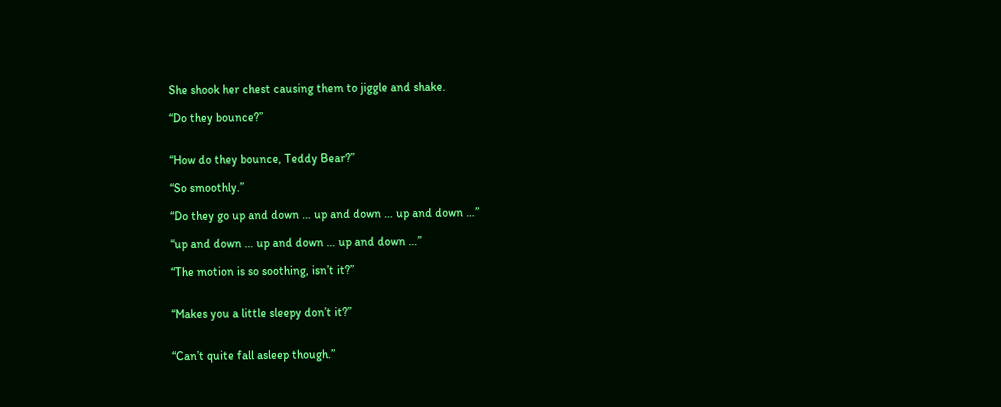She shook her chest causing them to jiggle and shake.

“Do they bounce?”


“How do they bounce, Teddy Bear?”

“So smoothly.”

“Do they go up and down … up and down … up and down …”

“up and down … up and down … up and down …”

“The motion is so soothing, isn’t it?”


“Makes you a little sleepy don’t it?”


“Can’t quite fall asleep though.”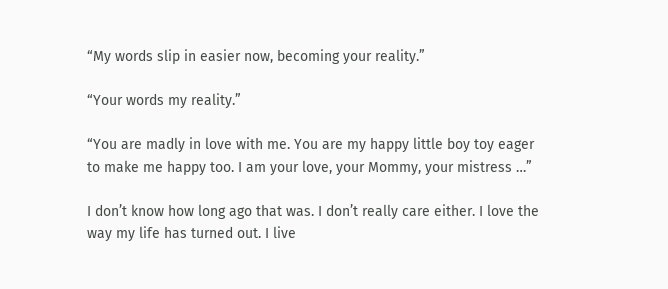“My words slip in easier now, becoming your reality.”

“Your words my reality.”

“You are madly in love with me. You are my happy little boy toy eager to make me happy too. I am your love, your Mommy, your mistress …”

I don’t know how long ago that was. I don’t really care either. I love the way my life has turned out. I live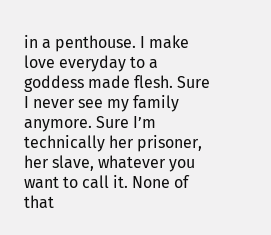in a penthouse. I make love everyday to a goddess made flesh. Sure I never see my family anymore. Sure I’m technically her prisoner, her slave, whatever you want to call it. None of that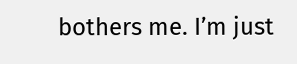bothers me. I’m just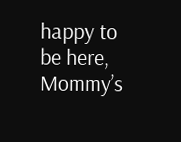happy to be here, Mommy’s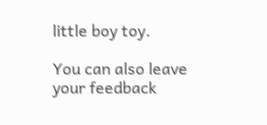little boy toy.

You can also leave your feedback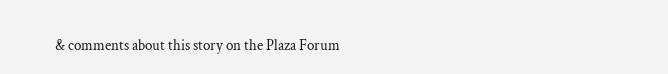& comments about this story on the Plaza Forum